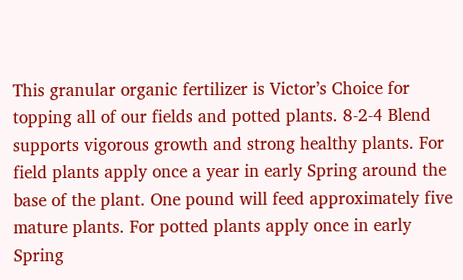This granular organic fertilizer is Victor’s Choice for topping all of our fields and potted plants. 8-2-4 Blend supports vigorous growth and strong healthy plants. For field plants apply once a year in early Spring around the base of the plant. One pound will feed approximately five mature plants. For potted plants apply once in early Spring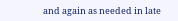and again as needed in late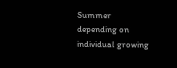Summer depending on individual growing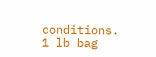conditions. 1 lb bag